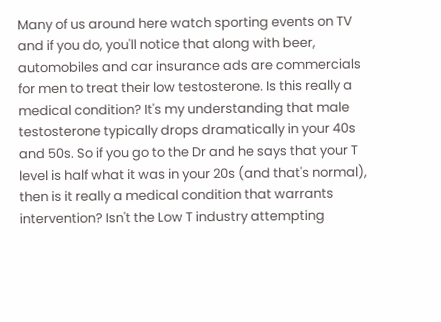Many of us around here watch sporting events on TV and if you do, you'll notice that along with beer, automobiles and car insurance ads are commercials for men to treat their low testosterone. Is this really a medical condition? It's my understanding that male testosterone typically drops dramatically in your 40s and 50s. So if you go to the Dr and he says that your T level is half what it was in your 20s (and that's normal), then is it really a medical condition that warrants intervention? Isn't the Low T industry attempting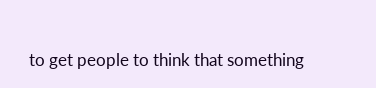to get people to think that something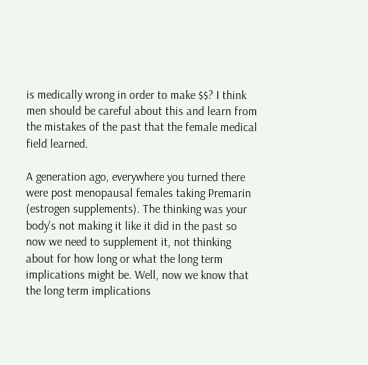is medically wrong in order to make $$? I think men should be careful about this and learn from the mistakes of the past that the female medical field learned.

A generation ago, everywhere you turned there were post menopausal females taking Premarin (estrogen supplements). The thinking was your body's not making it like it did in the past so now we need to supplement it, not thinking about for how long or what the long term implications might be. Well, now we know that the long term implications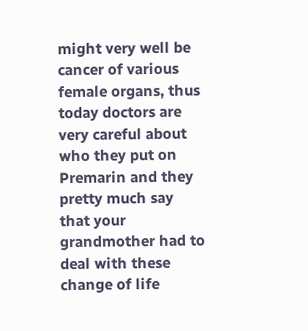might very well be cancer of various female organs, thus today doctors are very careful about who they put on Premarin and they pretty much say that your grandmother had to deal with these change of life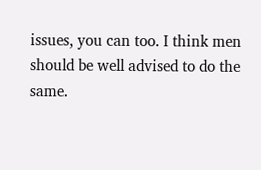issues, you can too. I think men should be well advised to do the same.